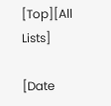[Top][All Lists]

[Date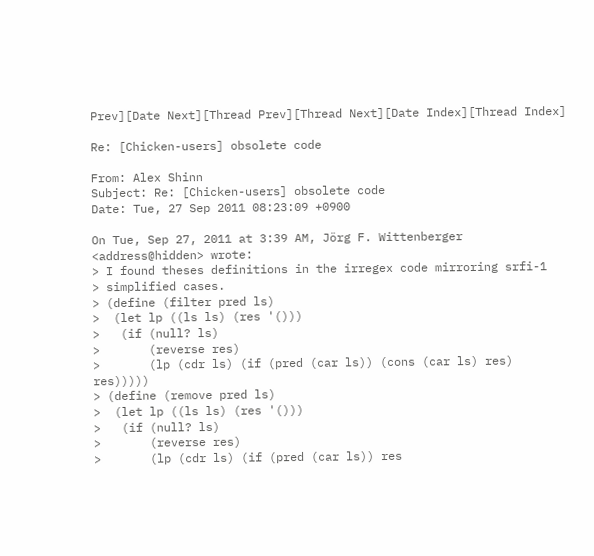Prev][Date Next][Thread Prev][Thread Next][Date Index][Thread Index]

Re: [Chicken-users] obsolete code

From: Alex Shinn
Subject: Re: [Chicken-users] obsolete code
Date: Tue, 27 Sep 2011 08:23:09 +0900

On Tue, Sep 27, 2011 at 3:39 AM, Jörg F. Wittenberger
<address@hidden> wrote:
> I found theses definitions in the irregex code mirroring srfi-1
> simplified cases.
> (define (filter pred ls)
>  (let lp ((ls ls) (res '()))
>   (if (null? ls)
>       (reverse res)
>       (lp (cdr ls) (if (pred (car ls)) (cons (car ls) res) res)))))
> (define (remove pred ls)
>  (let lp ((ls ls) (res '()))
>   (if (null? ls)
>       (reverse res)
>       (lp (cdr ls) (if (pred (car ls)) res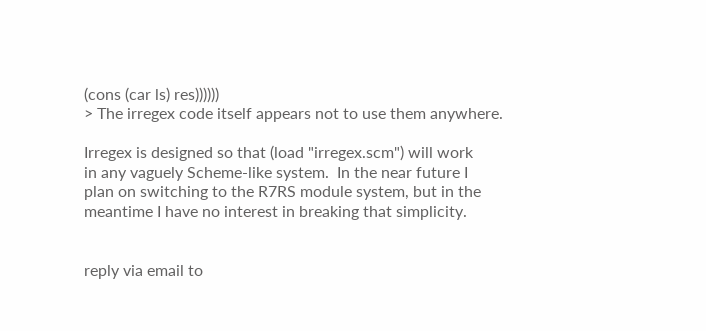(cons (car ls) res))))))
> The irregex code itself appears not to use them anywhere.

Irregex is designed so that (load "irregex.scm") will work
in any vaguely Scheme-like system.  In the near future I
plan on switching to the R7RS module system, but in the
meantime I have no interest in breaking that simplicity.


reply via email to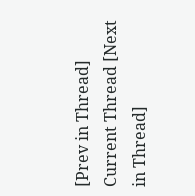[Prev in Thread] Current Thread [Next in Thread]